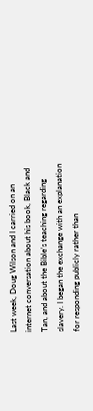Last week, Doug Wilson and I carried on an internet conversation about his book, Black and Tan, and about the Bible’s teaching regarding slavery. I began the exchange with an explanation for responding publicly rather than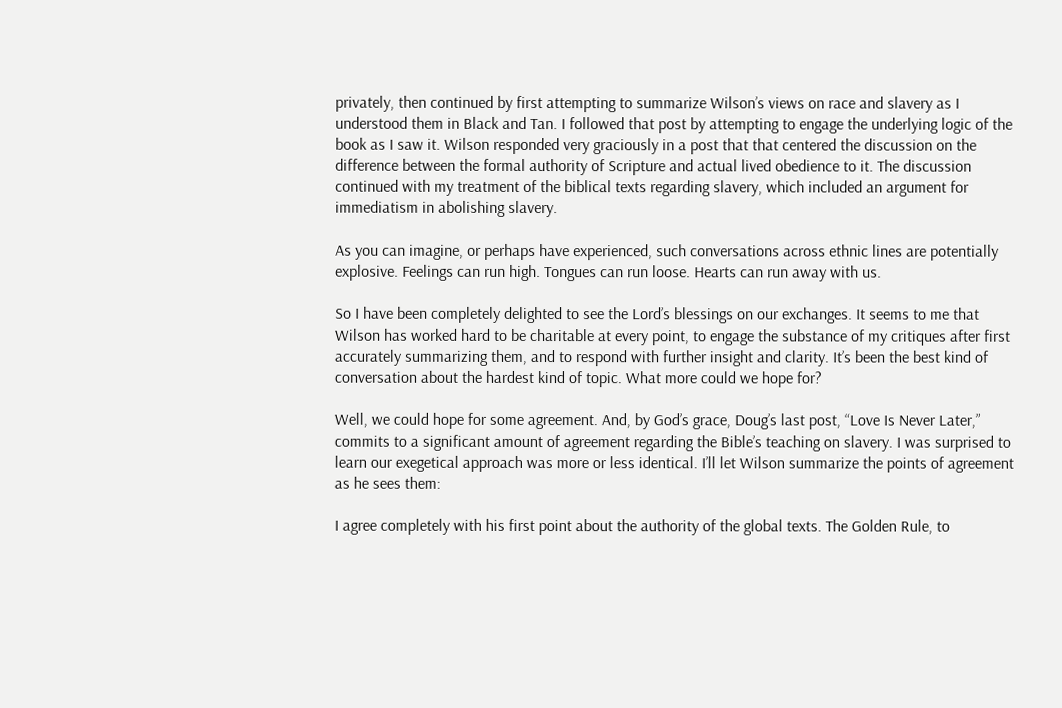privately, then continued by first attempting to summarize Wilson’s views on race and slavery as I understood them in Black and Tan. I followed that post by attempting to engage the underlying logic of the book as I saw it. Wilson responded very graciously in a post that that centered the discussion on the difference between the formal authority of Scripture and actual lived obedience to it. The discussion continued with my treatment of the biblical texts regarding slavery, which included an argument for immediatism in abolishing slavery.

As you can imagine, or perhaps have experienced, such conversations across ethnic lines are potentially explosive. Feelings can run high. Tongues can run loose. Hearts can run away with us.

So I have been completely delighted to see the Lord’s blessings on our exchanges. It seems to me that Wilson has worked hard to be charitable at every point, to engage the substance of my critiques after first accurately summarizing them, and to respond with further insight and clarity. It’s been the best kind of conversation about the hardest kind of topic. What more could we hope for?

Well, we could hope for some agreement. And, by God’s grace, Doug’s last post, “Love Is Never Later,” commits to a significant amount of agreement regarding the Bible’s teaching on slavery. I was surprised to learn our exegetical approach was more or less identical. I’ll let Wilson summarize the points of agreement as he sees them:

I agree completely with his first point about the authority of the global texts. The Golden Rule, to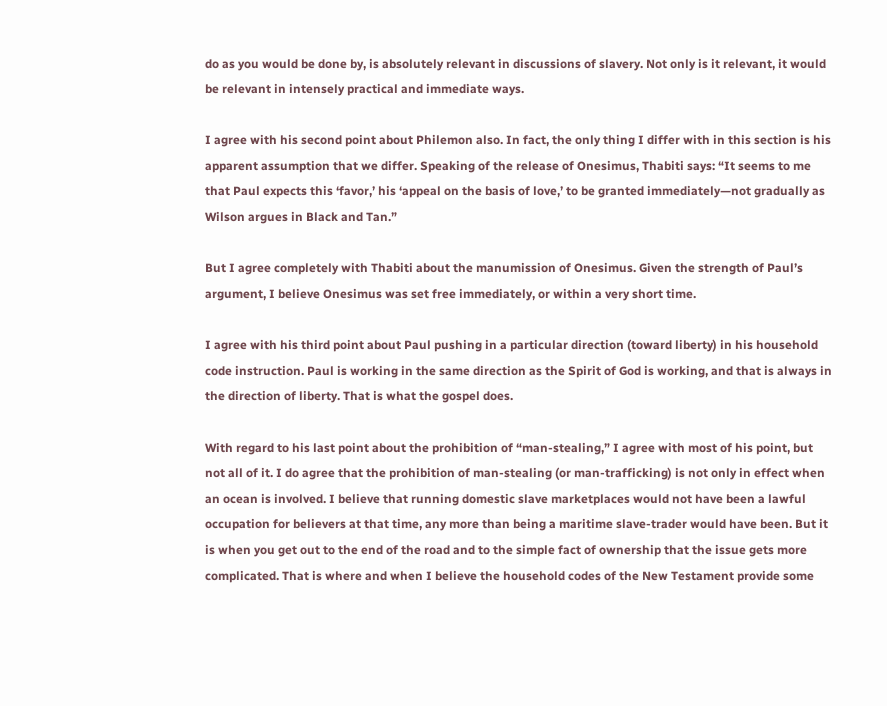do as you would be done by, is absolutely relevant in discussions of slavery. Not only is it relevant, it would be relevant in intensely practical and immediate ways.

I agree with his second point about Philemon also. In fact, the only thing I differ with in this section is his apparent assumption that we differ. Speaking of the release of Onesimus, Thabiti says: “It seems to me that Paul expects this ‘favor,’ his ‘appeal on the basis of love,’ to be granted immediately—not gradually as Wilson argues in Black and Tan.”

But I agree completely with Thabiti about the manumission of Onesimus. Given the strength of Paul’s argument, I believe Onesimus was set free immediately, or within a very short time.

I agree with his third point about Paul pushing in a particular direction (toward liberty) in his household code instruction. Paul is working in the same direction as the Spirit of God is working, and that is always in the direction of liberty. That is what the gospel does.

With regard to his last point about the prohibition of “man-stealing,” I agree with most of his point, but not all of it. I do agree that the prohibition of man-stealing (or man-trafficking) is not only in effect when an ocean is involved. I believe that running domestic slave marketplaces would not have been a lawful occupation for believers at that time, any more than being a maritime slave-trader would have been. But it is when you get out to the end of the road and to the simple fact of ownership that the issue gets more complicated. That is where and when I believe the household codes of the New Testament provide some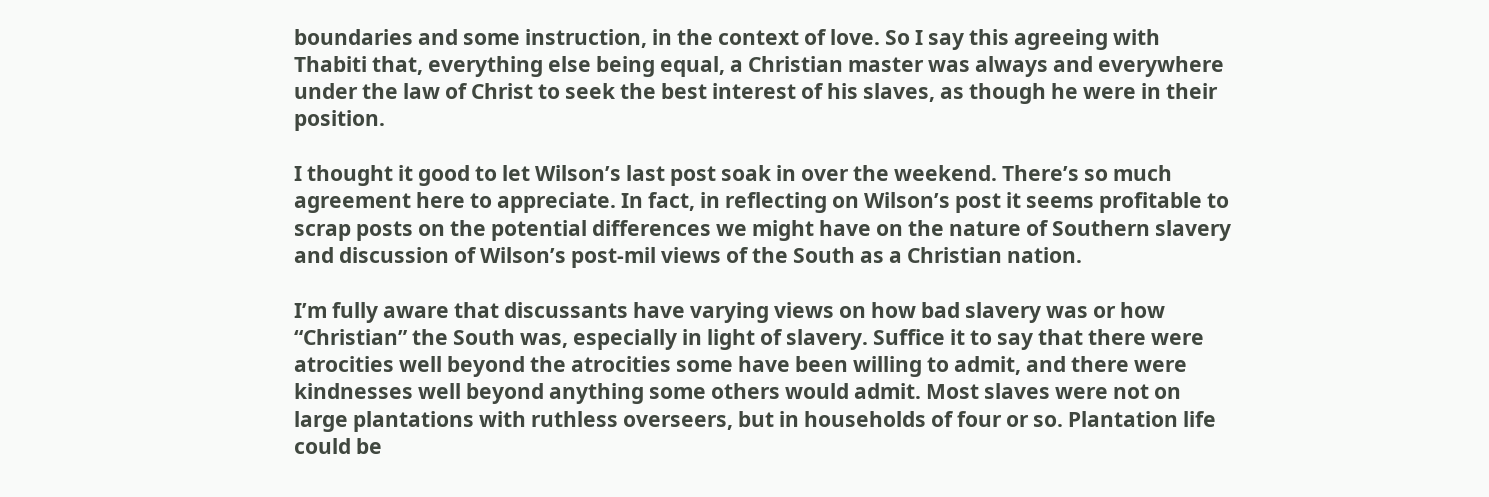boundaries and some instruction, in the context of love. So I say this agreeing with Thabiti that, everything else being equal, a Christian master was always and everywhere under the law of Christ to seek the best interest of his slaves, as though he were in their position.

I thought it good to let Wilson’s last post soak in over the weekend. There’s so much agreement here to appreciate. In fact, in reflecting on Wilson’s post it seems profitable to scrap posts on the potential differences we might have on the nature of Southern slavery and discussion of Wilson’s post-mil views of the South as a Christian nation.

I’m fully aware that discussants have varying views on how bad slavery was or how “Christian” the South was, especially in light of slavery. Suffice it to say that there were atrocities well beyond the atrocities some have been willing to admit, and there were kindnesses well beyond anything some others would admit. Most slaves were not on large plantations with ruthless overseers, but in households of four or so. Plantation life could be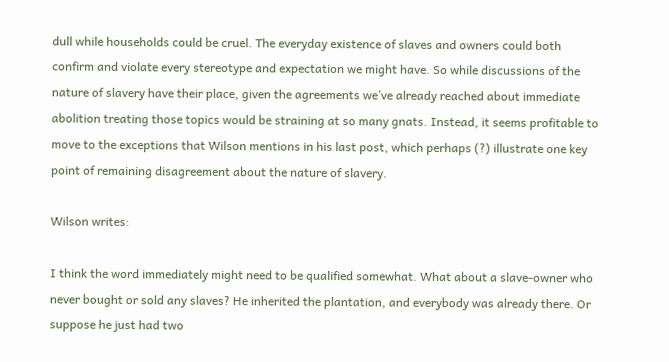dull while households could be cruel. The everyday existence of slaves and owners could both confirm and violate every stereotype and expectation we might have. So while discussions of the nature of slavery have their place, given the agreements we’ve already reached about immediate abolition treating those topics would be straining at so many gnats. Instead, it seems profitable to move to the exceptions that Wilson mentions in his last post, which perhaps (?) illustrate one key point of remaining disagreement about the nature of slavery.

Wilson writes:

I think the word immediately might need to be qualified somewhat. What about a slave-owner who never bought or sold any slaves? He inherited the plantation, and everybody was already there. Or suppose he just had two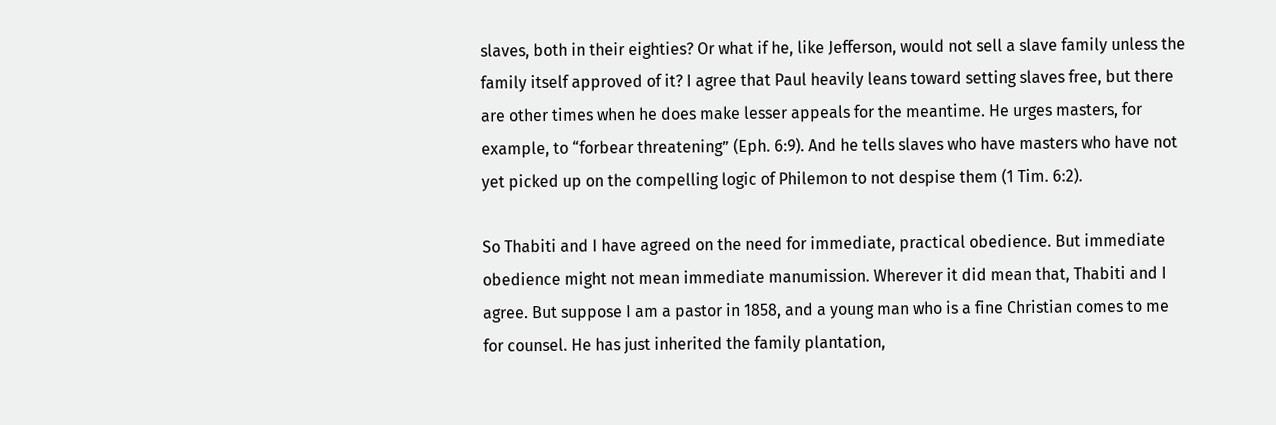slaves, both in their eighties? Or what if he, like Jefferson, would not sell a slave family unless the family itself approved of it? I agree that Paul heavily leans toward setting slaves free, but there are other times when he does make lesser appeals for the meantime. He urges masters, for example, to “forbear threatening” (Eph. 6:9). And he tells slaves who have masters who have not yet picked up on the compelling logic of Philemon to not despise them (1 Tim. 6:2).

So Thabiti and I have agreed on the need for immediate, practical obedience. But immediate obedience might not mean immediate manumission. Wherever it did mean that, Thabiti and I agree. But suppose I am a pastor in 1858, and a young man who is a fine Christian comes to me for counsel. He has just inherited the family plantation,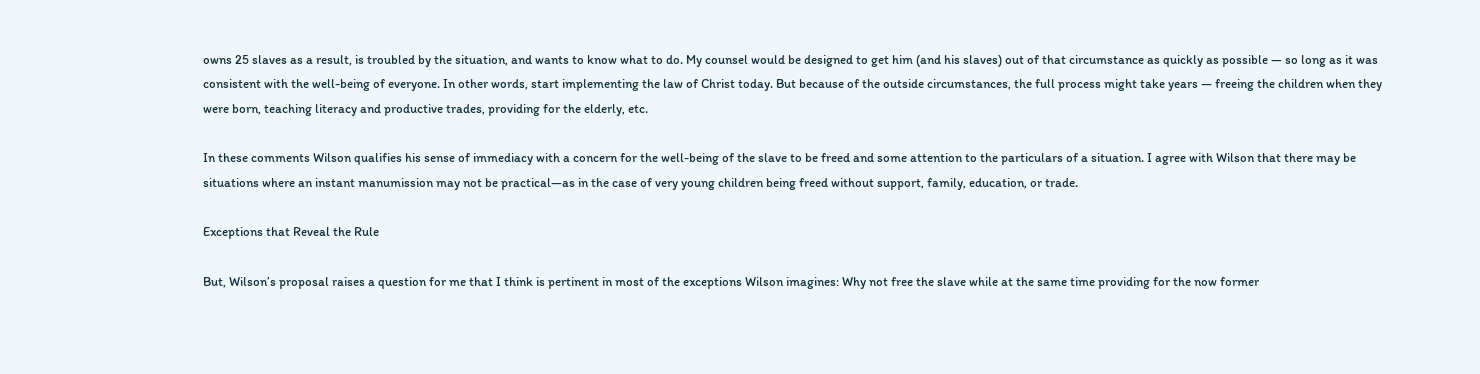owns 25 slaves as a result, is troubled by the situation, and wants to know what to do. My counsel would be designed to get him (and his slaves) out of that circumstance as quickly as possible — so long as it was consistent with the well-being of everyone. In other words, start implementing the law of Christ today. But because of the outside circumstances, the full process might take years — freeing the children when they were born, teaching literacy and productive trades, providing for the elderly, etc.

In these comments Wilson qualifies his sense of immediacy with a concern for the well-being of the slave to be freed and some attention to the particulars of a situation. I agree with Wilson that there may be situations where an instant manumission may not be practical—as in the case of very young children being freed without support, family, education, or trade.

Exceptions that Reveal the Rule

But, Wilson’s proposal raises a question for me that I think is pertinent in most of the exceptions Wilson imagines: Why not free the slave while at the same time providing for the now former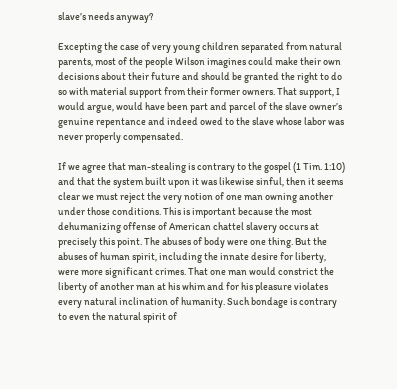slave’s needs anyway?

Excepting the case of very young children separated from natural parents, most of the people Wilson imagines could make their own decisions about their future and should be granted the right to do so with material support from their former owners. That support, I would argue, would have been part and parcel of the slave owner’s genuine repentance and indeed owed to the slave whose labor was never properly compensated.

If we agree that man-stealing is contrary to the gospel (1 Tim. 1:10) and that the system built upon it was likewise sinful, then it seems clear we must reject the very notion of one man owning another under those conditions. This is important because the most dehumanizing offense of American chattel slavery occurs at precisely this point. The abuses of body were one thing. But the abuses of human spirit, including the innate desire for liberty, were more significant crimes. That one man would constrict the liberty of another man at his whim and for his pleasure violates every natural inclination of humanity. Such bondage is contrary to even the natural spirit of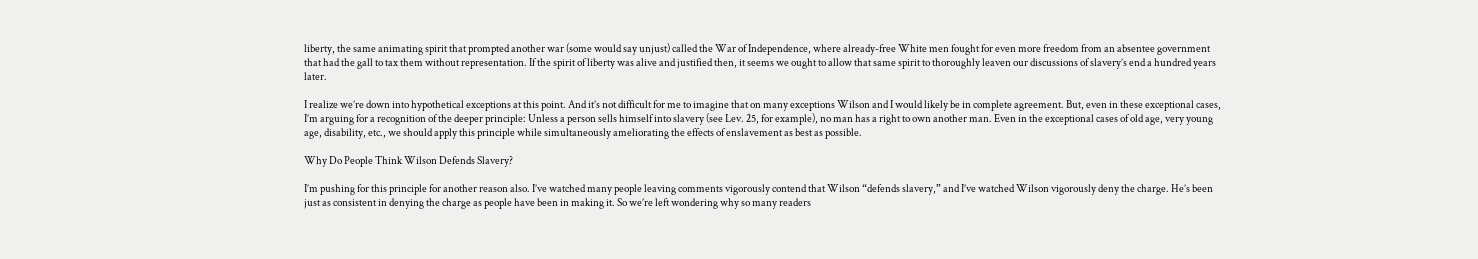liberty, the same animating spirit that prompted another war (some would say unjust) called the War of Independence, where already-free White men fought for even more freedom from an absentee government that had the gall to tax them without representation. If the spirit of liberty was alive and justified then, it seems we ought to allow that same spirit to thoroughly leaven our discussions of slavery’s end a hundred years later.

I realize we’re down into hypothetical exceptions at this point. And it’s not difficult for me to imagine that on many exceptions Wilson and I would likely be in complete agreement. But, even in these exceptional cases, I’m arguing for a recognition of the deeper principle: Unless a person sells himself into slavery (see Lev. 25, for example), no man has a right to own another man. Even in the exceptional cases of old age, very young age, disability, etc., we should apply this principle while simultaneously ameliorating the effects of enslavement as best as possible.

Why Do People Think Wilson Defends Slavery?

I’m pushing for this principle for another reason also. I’ve watched many people leaving comments vigorously contend that Wilson “defends slavery,” and I’ve watched Wilson vigorously deny the charge. He’s been just as consistent in denying the charge as people have been in making it. So we’re left wondering why so many readers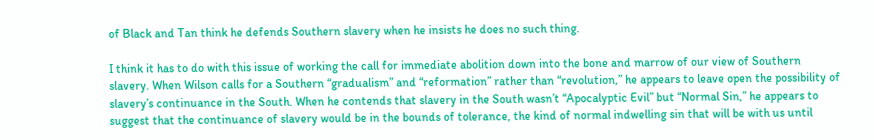of Black and Tan think he defends Southern slavery when he insists he does no such thing.

I think it has to do with this issue of working the call for immediate abolition down into the bone and marrow of our view of Southern slavery. When Wilson calls for a Southern “gradualism” and “reformation” rather than “revolution,” he appears to leave open the possibility of slavery’s continuance in the South. When he contends that slavery in the South wasn’t “Apocalyptic Evil” but “Normal Sin,” he appears to suggest that the continuance of slavery would be in the bounds of tolerance, the kind of normal indwelling sin that will be with us until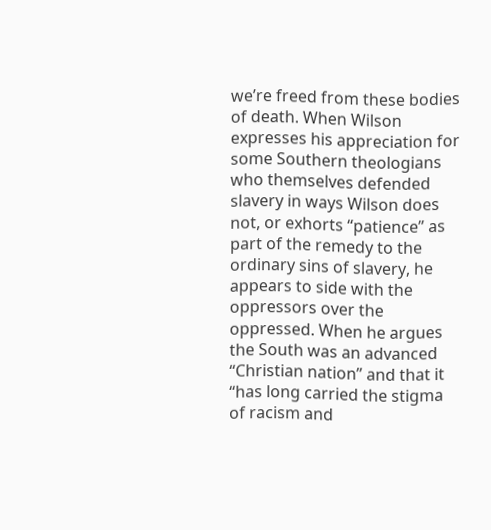we’re freed from these bodies of death. When Wilson expresses his appreciation for some Southern theologians who themselves defended slavery in ways Wilson does not, or exhorts “patience” as part of the remedy to the ordinary sins of slavery, he appears to side with the oppressors over the oppressed. When he argues the South was an advanced “Christian nation” and that it “has long carried the stigma of racism and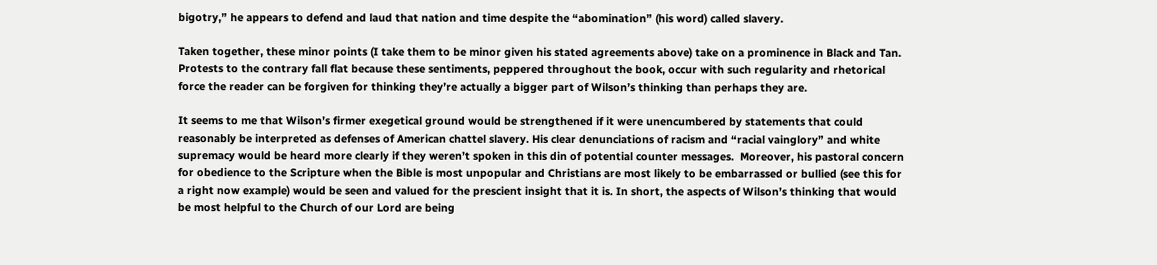bigotry,” he appears to defend and laud that nation and time despite the “abomination” (his word) called slavery.

Taken together, these minor points (I take them to be minor given his stated agreements above) take on a prominence in Black and Tan. Protests to the contrary fall flat because these sentiments, peppered throughout the book, occur with such regularity and rhetorical force the reader can be forgiven for thinking they’re actually a bigger part of Wilson’s thinking than perhaps they are.

It seems to me that Wilson’s firmer exegetical ground would be strengthened if it were unencumbered by statements that could reasonably be interpreted as defenses of American chattel slavery. His clear denunciations of racism and “racial vainglory” and white supremacy would be heard more clearly if they weren’t spoken in this din of potential counter messages.  Moreover, his pastoral concern for obedience to the Scripture when the Bible is most unpopular and Christians are most likely to be embarrassed or bullied (see this for a right now example) would be seen and valued for the prescient insight that it is. In short, the aspects of Wilson’s thinking that would be most helpful to the Church of our Lord are being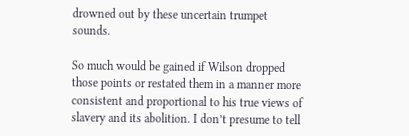drowned out by these uncertain trumpet sounds.

So much would be gained if Wilson dropped those points or restated them in a manner more consistent and proportional to his true views of slavery and its abolition. I don’t presume to tell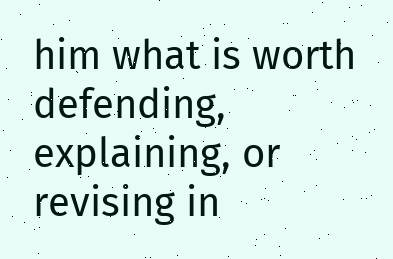him what is worth defending, explaining, or revising in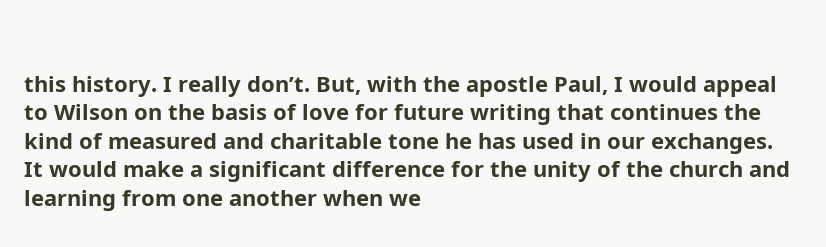this history. I really don’t. But, with the apostle Paul, I would appeal to Wilson on the basis of love for future writing that continues the kind of measured and charitable tone he has used in our exchanges. It would make a significant difference for the unity of the church and learning from one another when we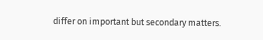differ on important but secondary matters.